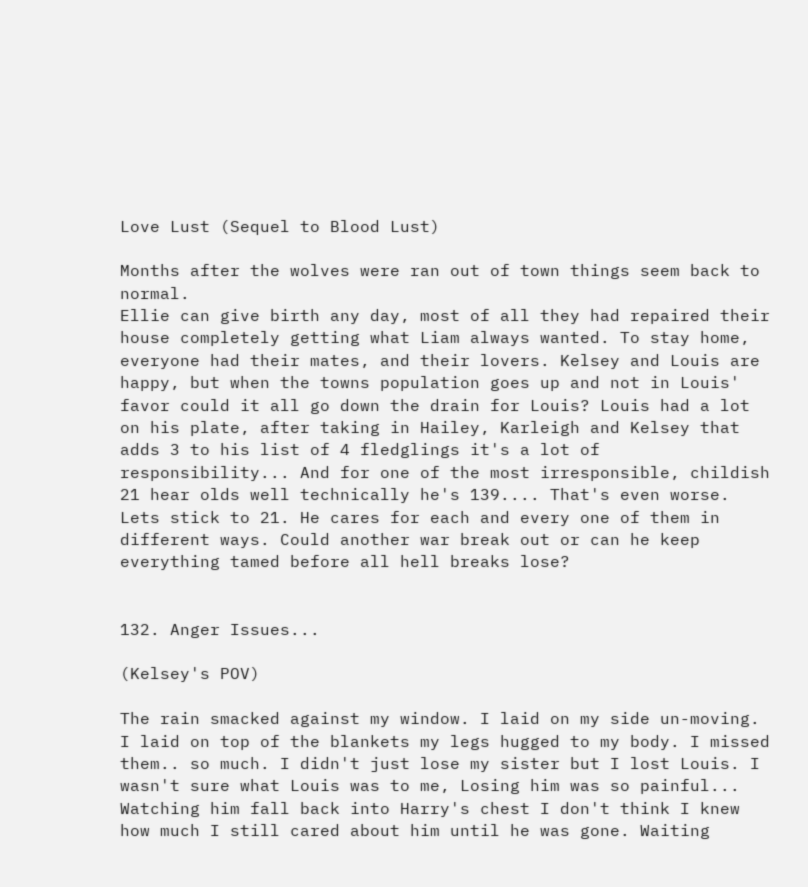Love Lust (Sequel to Blood Lust)

Months after the wolves were ran out of town things seem back to normal.
Ellie can give birth any day, most of all they had repaired their house completely getting what Liam always wanted. To stay home, everyone had their mates, and their lovers. Kelsey and Louis are happy, but when the towns population goes up and not in Louis' favor could it all go down the drain for Louis? Louis had a lot on his plate, after taking in Hailey, Karleigh and Kelsey that adds 3 to his list of 4 fledglings it's a lot of responsibility... And for one of the most irresponsible, childish 21 hear olds well technically he's 139.... That's even worse. Lets stick to 21. He cares for each and every one of them in different ways. Could another war break out or can he keep everything tamed before all hell breaks lose?


132. Anger Issues...

(Kelsey's POV)

The rain smacked against my window. I laid on my side un-moving. I laid on top of the blankets my legs hugged to my body. I missed them.. so much. I didn't just lose my sister but I lost Louis. I wasn't sure what Louis was to me, Losing him was so painful... Watching him fall back into Harry's chest I don't think I knew how much I still cared about him until he was gone. Waiting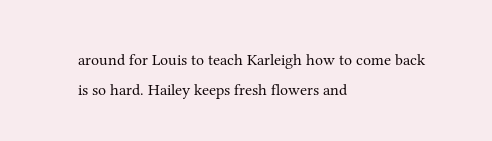around for Louis to teach Karleigh how to come back is so hard. Hailey keeps fresh flowers and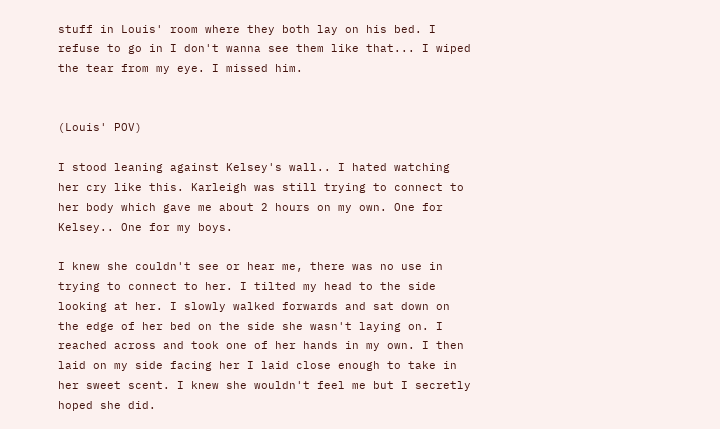stuff in Louis' room where they both lay on his bed. I refuse to go in I don't wanna see them like that... I wiped the tear from my eye. I missed him.


(Louis' POV)

I stood leaning against Kelsey's wall.. I hated watching her cry like this. Karleigh was still trying to connect to her body which gave me about 2 hours on my own. One for Kelsey.. One for my boys.

I knew she couldn't see or hear me, there was no use in trying to connect to her. I tilted my head to the side looking at her. I slowly walked forwards and sat down on the edge of her bed on the side she wasn't laying on. I reached across and took one of her hands in my own. I then laid on my side facing her I laid close enough to take in her sweet scent. I knew she wouldn't feel me but I secretly hoped she did.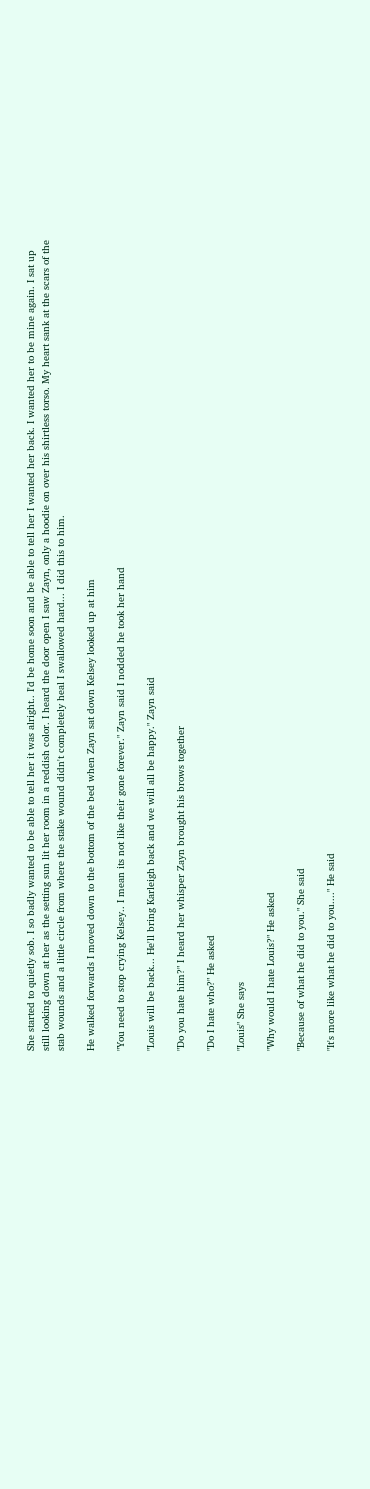She started to quietly sob. I so badly wanted to be able to tell her it was alright.. I'd be home soon and be able to tell her I wanted her back. I wanted her to be mine again. I sat up still looking down at her as the setting sun lit her room in a reddish color. I heard the door open I saw Zayn, only a hoodie on over his shirtless torso. My heart sank at the scars of the stab wounds and a little circle from where the stake wound didn't completely heal I swallowed hard... I did this to him.

He walked forwards I moved down to the bottom of the bed when Zayn sat down Kelsey looked up at him

"You need to stop crying Kelsey.. I mean its not like their gone forever." Zayn said I nodded he took her hand

"Louis will be back... He'll bring Karleigh back and we will all be happy." Zayn said

"Do you hate him?" I heard her whisper Zayn brought his brows together

"Do I hate who?" He asked

"Louis" She says

"Why would I hate Louis?" He asked

"Because of what he did to you." She said

"It's more like what he did to you...." He said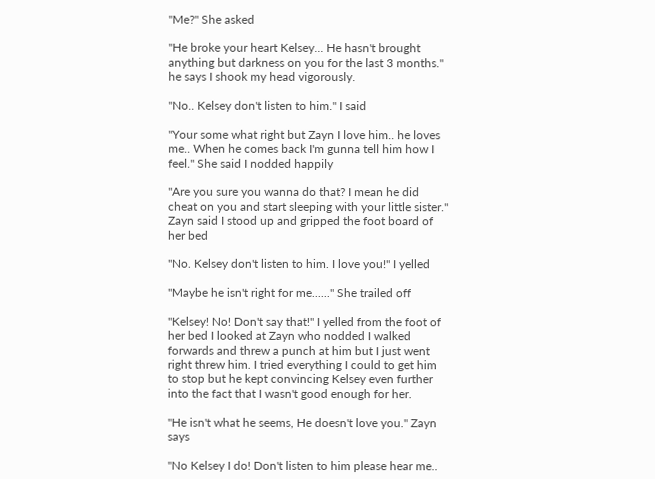"Me?" She asked

"He broke your heart Kelsey... He hasn't brought anything but darkness on you for the last 3 months." he says I shook my head vigorously.

"No.. Kelsey don't listen to him." I said

"Your some what right but Zayn I love him.. he loves me.. When he comes back I'm gunna tell him how I feel." She said I nodded happily

"Are you sure you wanna do that? I mean he did cheat on you and start sleeping with your little sister." Zayn said I stood up and gripped the foot board of her bed

"No. Kelsey don't listen to him. I love you!" I yelled

"Maybe he isn't right for me......" She trailed off

"Kelsey! No! Don't say that!" I yelled from the foot of her bed I looked at Zayn who nodded I walked forwards and threw a punch at him but I just went right threw him. I tried everything I could to get him to stop but he kept convincing Kelsey even further into the fact that I wasn't good enough for her.

"He isn't what he seems, He doesn't love you." Zayn says

"No Kelsey I do! Don't listen to him please hear me..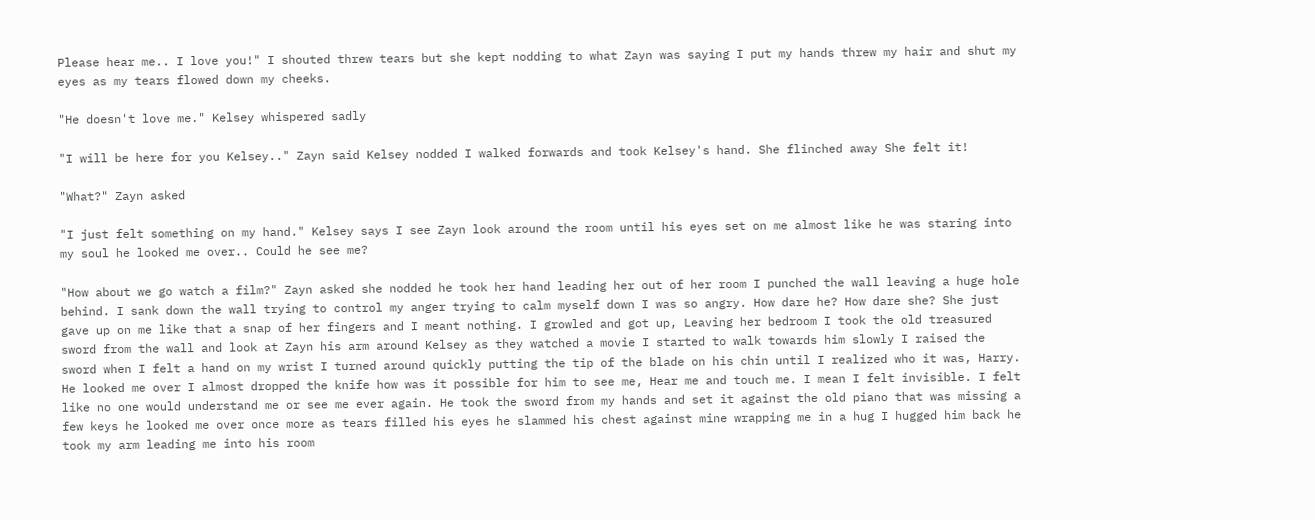Please hear me.. I love you!" I shouted threw tears but she kept nodding to what Zayn was saying I put my hands threw my hair and shut my eyes as my tears flowed down my cheeks.

"He doesn't love me." Kelsey whispered sadly

"I will be here for you Kelsey.." Zayn said Kelsey nodded I walked forwards and took Kelsey's hand. She flinched away She felt it!

"What?" Zayn asked

"I just felt something on my hand." Kelsey says I see Zayn look around the room until his eyes set on me almost like he was staring into my soul he looked me over.. Could he see me?

"How about we go watch a film?" Zayn asked she nodded he took her hand leading her out of her room I punched the wall leaving a huge hole behind. I sank down the wall trying to control my anger trying to calm myself down I was so angry. How dare he? How dare she? She just gave up on me like that a snap of her fingers and I meant nothing. I growled and got up, Leaving her bedroom I took the old treasured sword from the wall and look at Zayn his arm around Kelsey as they watched a movie I started to walk towards him slowly I raised the sword when I felt a hand on my wrist I turned around quickly putting the tip of the blade on his chin until I realized who it was, Harry. He looked me over I almost dropped the knife how was it possible for him to see me, Hear me and touch me. I mean I felt invisible. I felt like no one would understand me or see me ever again. He took the sword from my hands and set it against the old piano that was missing a few keys he looked me over once more as tears filled his eyes he slammed his chest against mine wrapping me in a hug I hugged him back he took my arm leading me into his room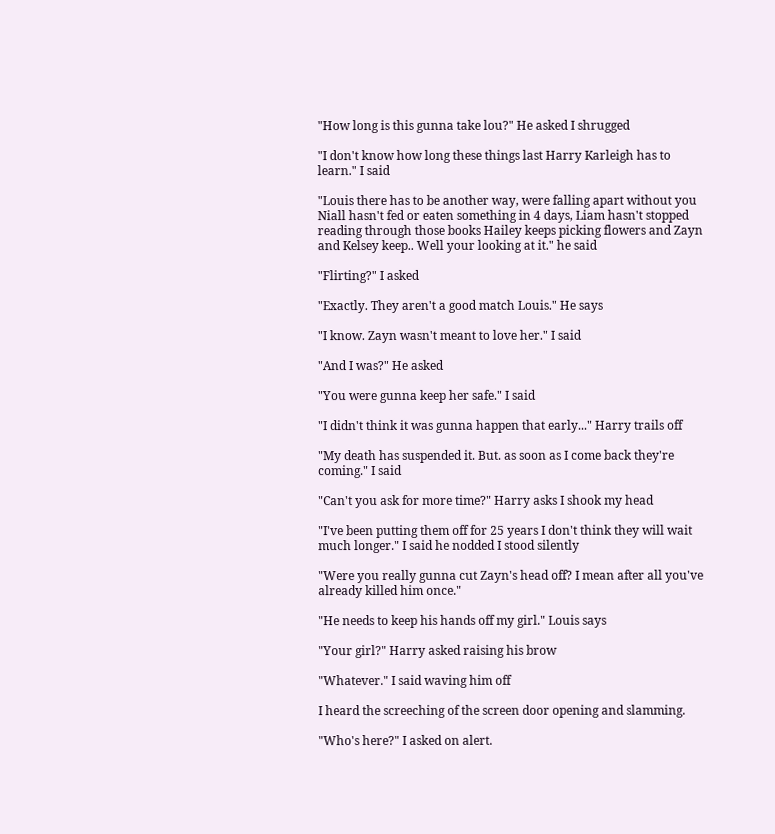"How long is this gunna take lou?" He asked I shrugged

"I don't know how long these things last Harry Karleigh has to learn." I said

"Louis there has to be another way, were falling apart without you Niall hasn't fed or eaten something in 4 days, Liam hasn't stopped reading through those books Hailey keeps picking flowers and Zayn and Kelsey keep.. Well your looking at it." he said

"Flirting?" I asked

"Exactly. They aren't a good match Louis." He says

"I know. Zayn wasn't meant to love her." I said

"And I was?" He asked

"You were gunna keep her safe." I said

"I didn't think it was gunna happen that early..." Harry trails off

"My death has suspended it. But. as soon as I come back they're coming." I said

"Can't you ask for more time?" Harry asks I shook my head

"I've been putting them off for 25 years I don't think they will wait much longer." I said he nodded I stood silently

"Were you really gunna cut Zayn's head off? I mean after all you've already killed him once."

"He needs to keep his hands off my girl." Louis says

"Your girl?" Harry asked raising his brow

"Whatever." I said waving him off

I heard the screeching of the screen door opening and slamming.

"Who's here?" I asked on alert.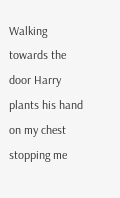Walking towards the door Harry plants his hand on my chest stopping me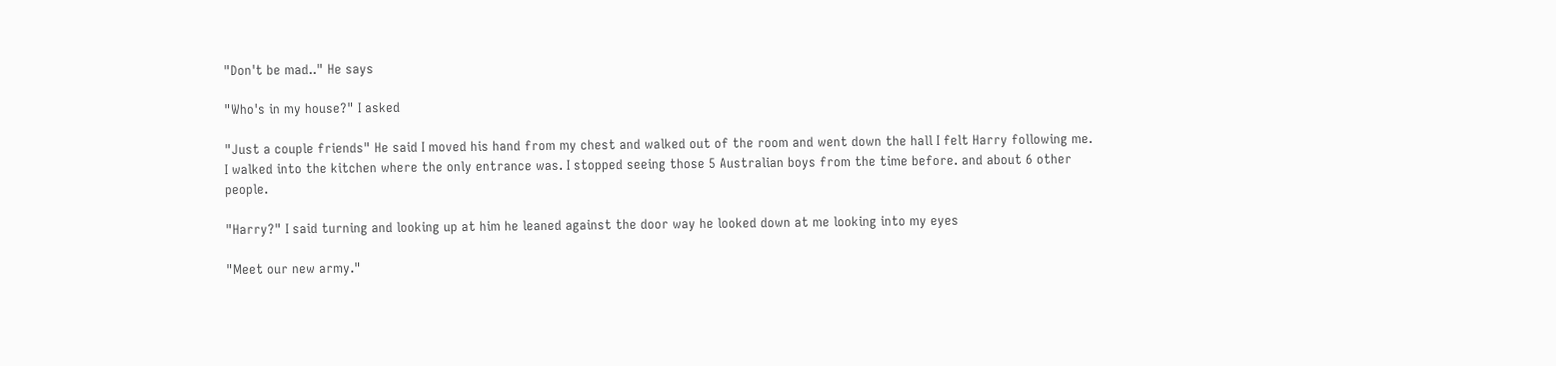"Don't be mad.." He says

"Who's in my house?" I asked

"Just a couple friends" He said I moved his hand from my chest and walked out of the room and went down the hall I felt Harry following me. I walked into the kitchen where the only entrance was. I stopped seeing those 5 Australian boys from the time before. and about 6 other people.

"Harry?" I said turning and looking up at him he leaned against the door way he looked down at me looking into my eyes

"Meet our new army."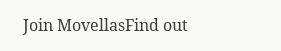Join MovellasFind out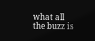what all the buzz is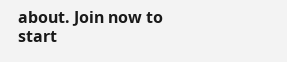about. Join now to start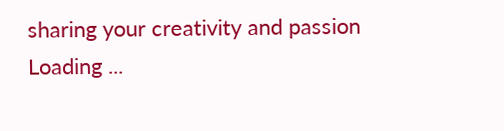sharing your creativity and passion
Loading ...